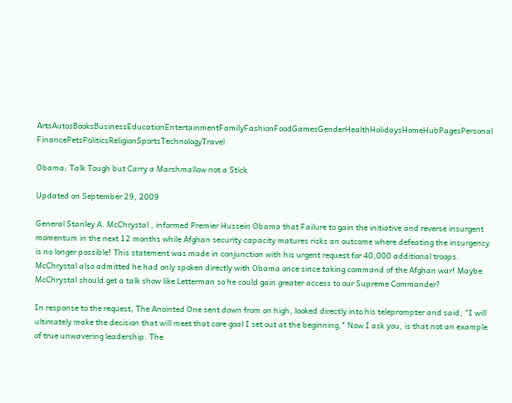ArtsAutosBooksBusinessEducationEntertainmentFamilyFashionFoodGamesGenderHealthHolidaysHomeHubPagesPersonal FinancePetsPoliticsReligionSportsTechnologyTravel

Obama; Talk Tough but Carry a Marshmallow not a Stick

Updated on September 29, 2009

General Stanley A. McChrystal , informed Premier Hussein Obama that Failure to gain the initiative and reverse insurgent momentum in the next 12 months while Afghan security capacity matures risks an outcome where defeating the insurgency is no longer possible! This statement was made in conjunction with his urgent request for 40,000 additional troops. McChrystal also admitted he had only spoken directly with Obama once since taking command of the Afghan war! Maybe McChrystal should get a talk show like Letterman so he could gain greater access to our Supreme Commander?

In response to the request, The Anointed One sent down from on high, looked directly into his teleprompter and said, "I will ultimately make the decision that will meet that core goal I set out at the beginning," Now I ask you, is that not an example of true unwavering leadership. The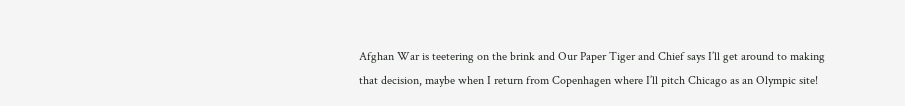Afghan War is teetering on the brink and Our Paper Tiger and Chief says I’ll get around to making that decision, maybe when I return from Copenhagen where I’ll pitch Chicago as an Olympic site!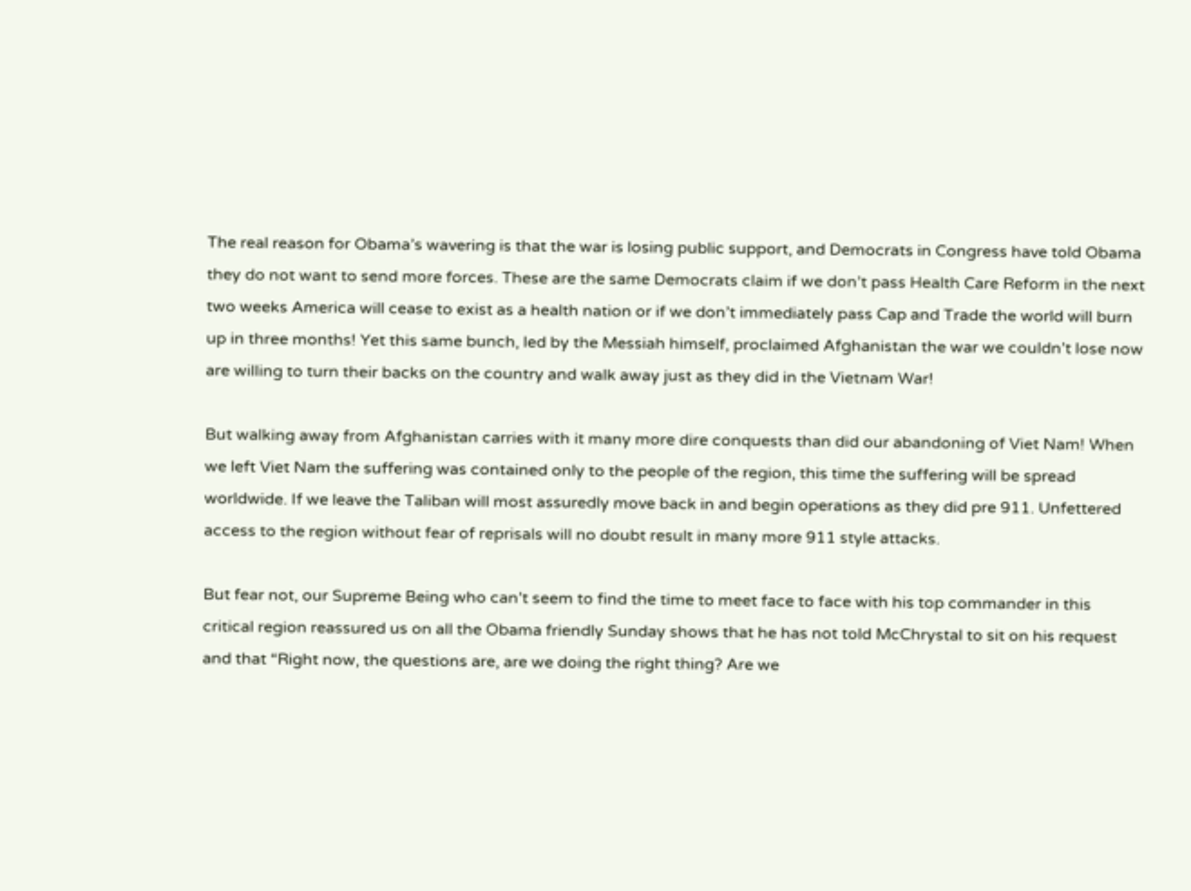The real reason for Obama’s wavering is that the war is losing public support, and Democrats in Congress have told Obama they do not want to send more forces. These are the same Democrats claim if we don’t pass Health Care Reform in the next two weeks America will cease to exist as a health nation or if we don’t immediately pass Cap and Trade the world will burn up in three months! Yet this same bunch, led by the Messiah himself, proclaimed Afghanistan the war we couldn’t lose now are willing to turn their backs on the country and walk away just as they did in the Vietnam War!

But walking away from Afghanistan carries with it many more dire conquests than did our abandoning of Viet Nam! When we left Viet Nam the suffering was contained only to the people of the region, this time the suffering will be spread worldwide. If we leave the Taliban will most assuredly move back in and begin operations as they did pre 911. Unfettered access to the region without fear of reprisals will no doubt result in many more 911 style attacks.

But fear not, our Supreme Being who can’t seem to find the time to meet face to face with his top commander in this critical region reassured us on all the Obama friendly Sunday shows that he has not told McChrystal to sit on his request and that “Right now, the questions are, are we doing the right thing? Are we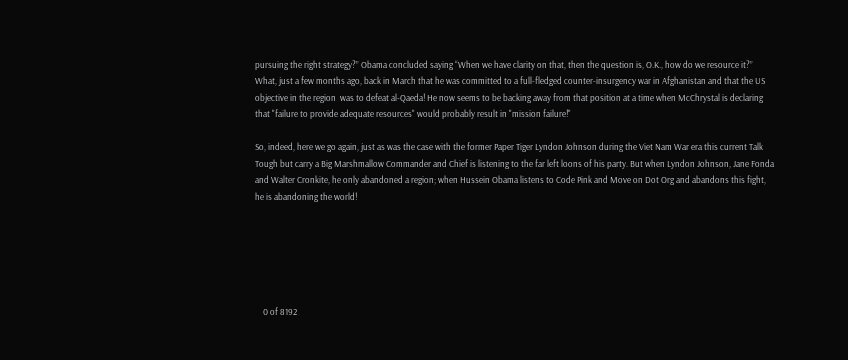pursuing the right strategy?” Obama concluded saying “When we have clarity on that, then the question is, O.K., how do we resource it?” What, just a few months ago, back in March that he was committed to a full-fledged counter-insurgency war in Afghanistan and that the US objective in the region  was to defeat al-Qaeda! He now seems to be backing away from that position at a time when McChrystal is declaring that "failure to provide adequate resources" would probably result in "mission failure!"

So, indeed, here we go again, just as was the case with the former Paper Tiger Lyndon Johnson during the Viet Nam War era this current Talk Tough but carry a Big Marshmallow Commander and Chief is listening to the far left loons of his party. But when Lyndon Johnson, Jane Fonda and Walter Cronkite, he only abandoned a region; when Hussein Obama listens to Code Pink and Move on Dot Org and abandons this fight, he is abandoning the world!






    0 of 8192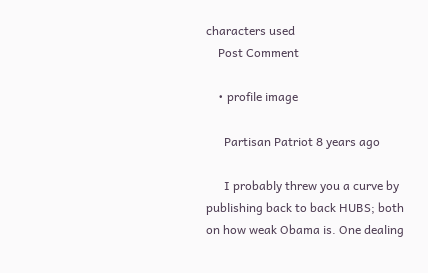characters used
    Post Comment

    • profile image

      Partisan Patriot 8 years ago

      I probably threw you a curve by publishing back to back HUBS; both on how weak Obama is. One dealing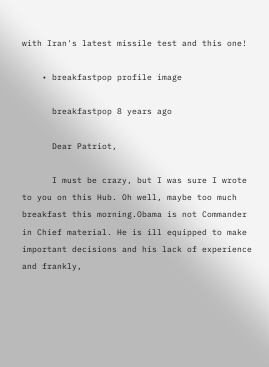with Iran's latest missile test and this one!

    • breakfastpop profile image

      breakfastpop 8 years ago

      Dear Patriot,

      I must be crazy, but I was sure I wrote to you on this Hub. Oh well, maybe too much breakfast this morning.Obama is not Commander in Chief material. He is ill equipped to make important decisions and his lack of experience and frankly,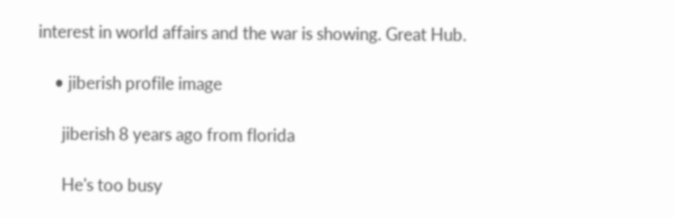interest in world affairs and the war is showing. Great Hub.

    • jiberish profile image

      jiberish 8 years ago from florida

      He's too busy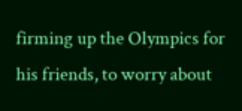firming up the Olympics for his friends, to worry about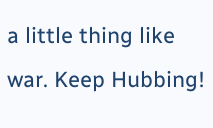a little thing like war. Keep Hubbing!